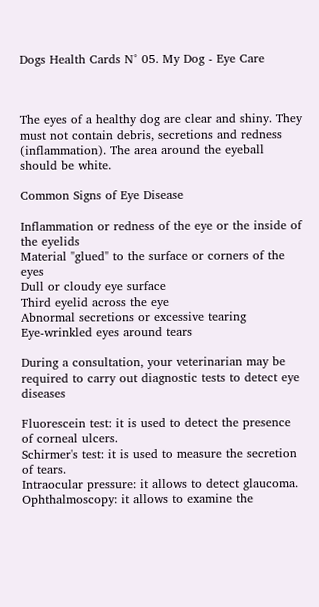Dogs Health Cards N° 05. My Dog - Eye Care



The eyes of a healthy dog are clear and shiny. They must not contain debris, secretions and redness (inflammation). The area around the eyeball should be white.

Common Signs of Eye Disease

Inflammation or redness of the eye or the inside of the eyelids
Material "glued" to the surface or corners of the eyes
Dull or cloudy eye surface
Third eyelid across the eye
Abnormal secretions or excessive tearing
Eye-wrinkled eyes around tears

During a consultation, your veterinarian may be required to carry out diagnostic tests to detect eye diseases

Fluorescein test: it is used to detect the presence of corneal ulcers.
Schirmer's test: it is used to measure the secretion of tears.
Intraocular pressure: it allows to detect glaucoma.
Ophthalmoscopy: it allows to examine the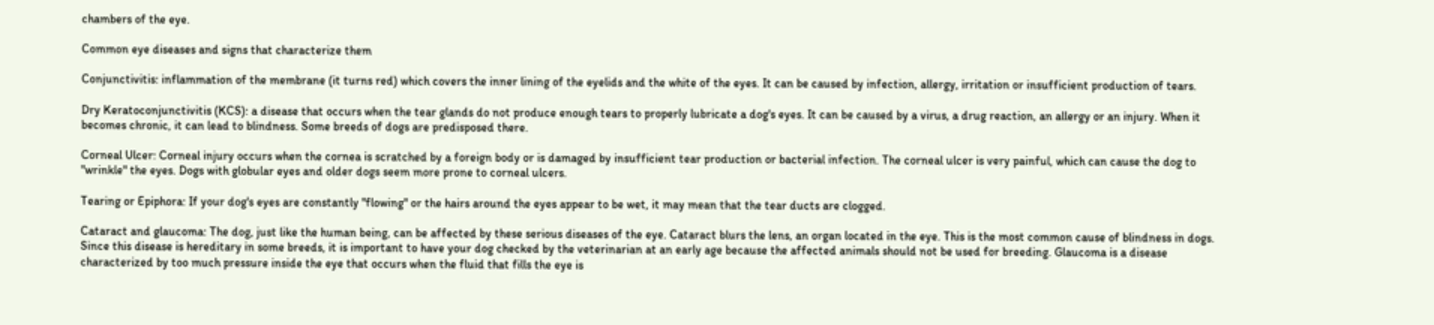chambers of the eye.

Common eye diseases and signs that characterize them

Conjunctivitis: inflammation of the membrane (it turns red) which covers the inner lining of the eyelids and the white of the eyes. It can be caused by infection, allergy, irritation or insufficient production of tears.

Dry Keratoconjunctivitis (KCS): a disease that occurs when the tear glands do not produce enough tears to properly lubricate a dog's eyes. It can be caused by a virus, a drug reaction, an allergy or an injury. When it becomes chronic, it can lead to blindness. Some breeds of dogs are predisposed there.

Corneal Ulcer: Corneal injury occurs when the cornea is scratched by a foreign body or is damaged by insufficient tear production or bacterial infection. The corneal ulcer is very painful, which can cause the dog to "wrinkle" the eyes. Dogs with globular eyes and older dogs seem more prone to corneal ulcers.

Tearing or Epiphora: If your dog's eyes are constantly "flowing" or the hairs around the eyes appear to be wet, it may mean that the tear ducts are clogged.

Cataract and glaucoma: The dog, just like the human being, can be affected by these serious diseases of the eye. Cataract blurs the lens, an organ located in the eye. This is the most common cause of blindness in dogs. Since this disease is hereditary in some breeds, it is important to have your dog checked by the veterinarian at an early age because the affected animals should not be used for breeding. Glaucoma is a disease characterized by too much pressure inside the eye that occurs when the fluid that fills the eye is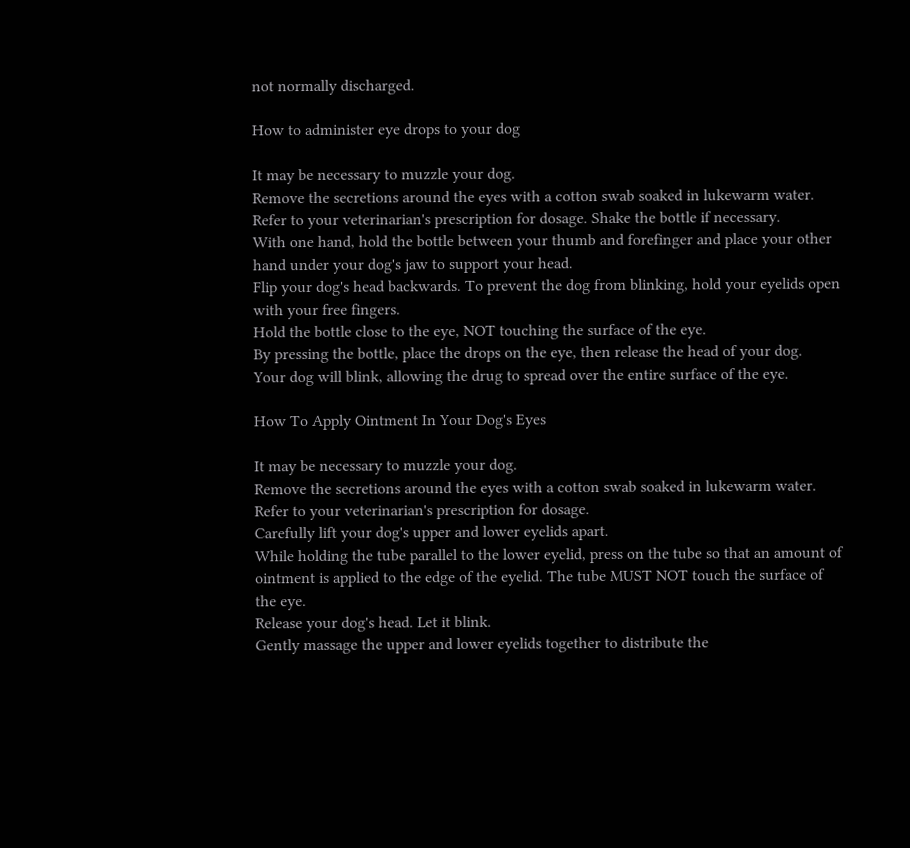not normally discharged.

How to administer eye drops to your dog

It may be necessary to muzzle your dog.
Remove the secretions around the eyes with a cotton swab soaked in lukewarm water.
Refer to your veterinarian's prescription for dosage. Shake the bottle if necessary.
With one hand, hold the bottle between your thumb and forefinger and place your other hand under your dog's jaw to support your head.
Flip your dog's head backwards. To prevent the dog from blinking, hold your eyelids open with your free fingers.
Hold the bottle close to the eye, NOT touching the surface of the eye.
By pressing the bottle, place the drops on the eye, then release the head of your dog.
Your dog will blink, allowing the drug to spread over the entire surface of the eye.

How To Apply Ointment In Your Dog's Eyes

It may be necessary to muzzle your dog.
Remove the secretions around the eyes with a cotton swab soaked in lukewarm water.
Refer to your veterinarian's prescription for dosage.
Carefully lift your dog's upper and lower eyelids apart.
While holding the tube parallel to the lower eyelid, press on the tube so that an amount of ointment is applied to the edge of the eyelid. The tube MUST NOT touch the surface of the eye.
Release your dog's head. Let it blink.
Gently massage the upper and lower eyelids together to distribute the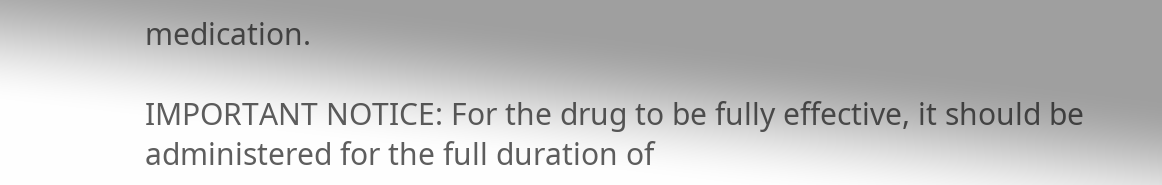medication.

IMPORTANT NOTICE: For the drug to be fully effective, it should be administered for the full duration of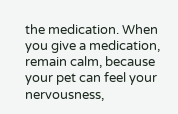the medication. When you give a medication, remain calm, because your pet can feel your nervousness,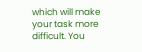which will make your task more difficult. You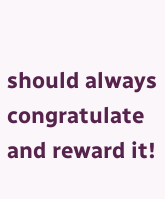should always congratulate and reward it!